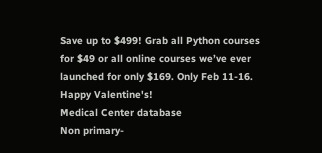Save up to $499! Grab all Python courses for $49 or all online courses we’ve ever launched for only $169. Only Feb 11-16. Happy Valentine's!
Medical Center database
Non primary-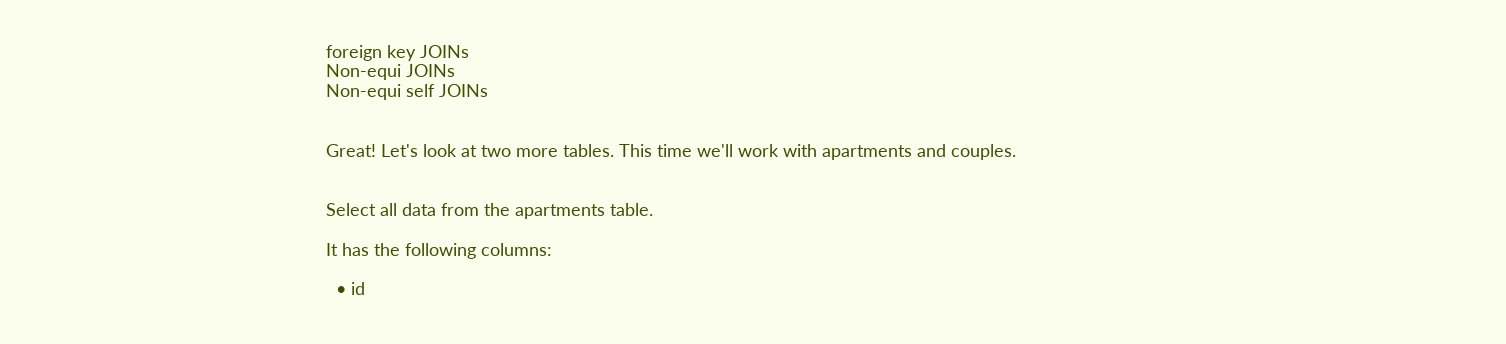foreign key JOINs
Non-equi JOINs
Non-equi self JOINs


Great! Let's look at two more tables. This time we'll work with apartments and couples.


Select all data from the apartments table.

It has the following columns:

  • id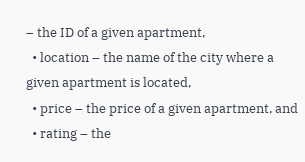– the ID of a given apartment,
  • location – the name of the city where a given apartment is located,
  • price – the price of a given apartment, and
  • rating – the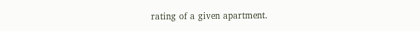rating of a given apartment.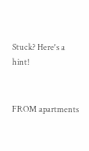Stuck? Here's a hint!


FROM apartments